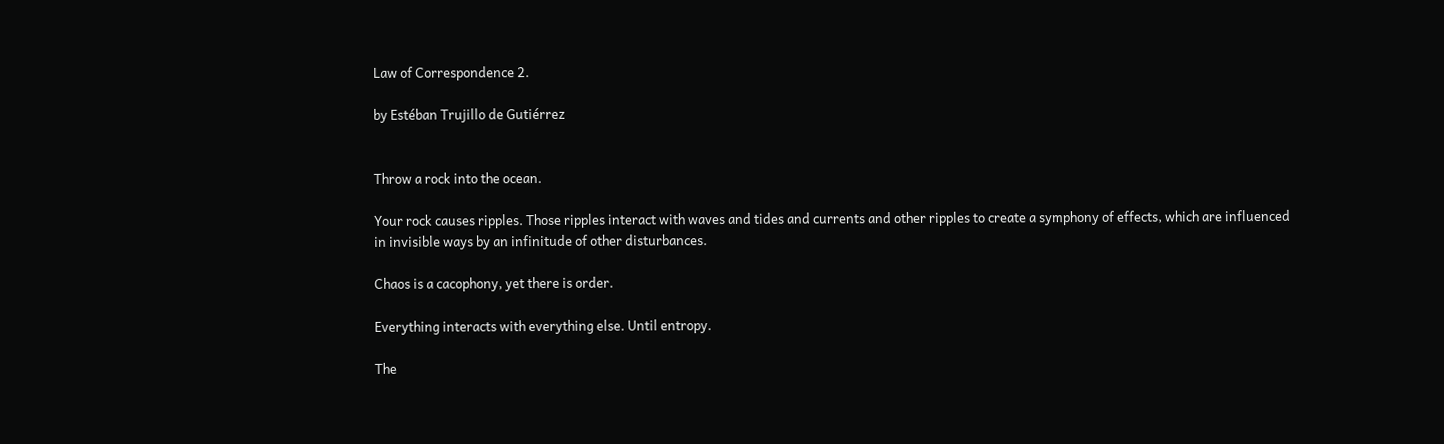Law of Correspondence 2.

by Estéban Trujillo de Gutiérrez


Throw a rock into the ocean.

Your rock causes ripples. Those ripples interact with waves and tides and currents and other ripples to create a symphony of effects, which are influenced in invisible ways by an infinitude of other disturbances.

Chaos is a cacophony, yet there is order.

Everything interacts with everything else. Until entropy.

The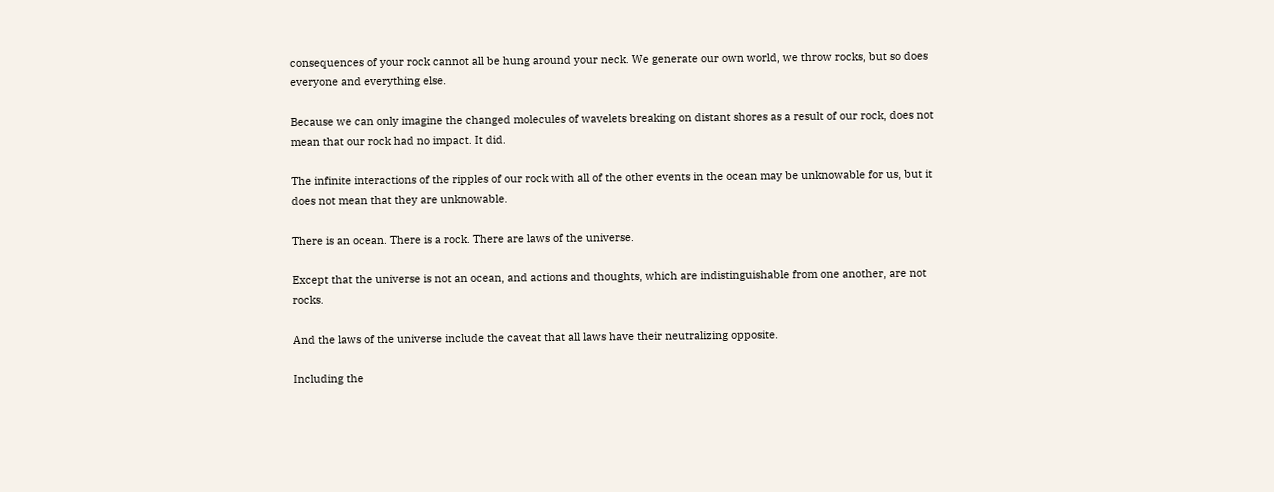consequences of your rock cannot all be hung around your neck. We generate our own world, we throw rocks, but so does everyone and everything else.

Because we can only imagine the changed molecules of wavelets breaking on distant shores as a result of our rock, does not mean that our rock had no impact. It did.

The infinite interactions of the ripples of our rock with all of the other events in the ocean may be unknowable for us, but it does not mean that they are unknowable.

There is an ocean. There is a rock. There are laws of the universe.

Except that the universe is not an ocean, and actions and thoughts, which are indistinguishable from one another, are not rocks.

And the laws of the universe include the caveat that all laws have their neutralizing opposite.

Including the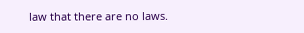law that there are no laws.